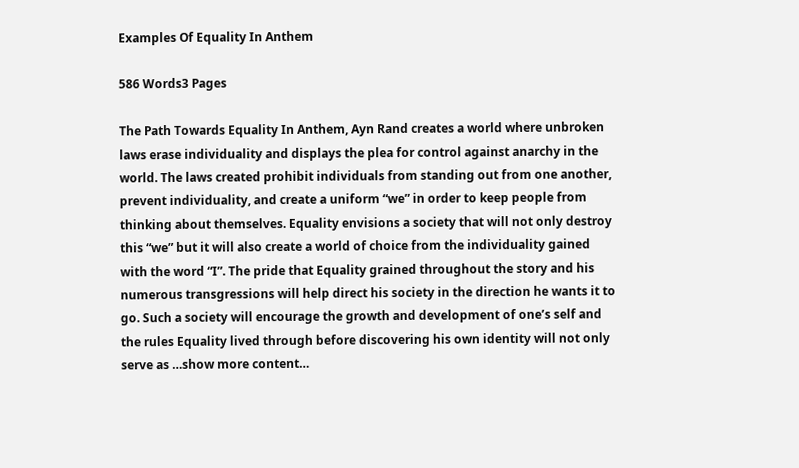Examples Of Equality In Anthem

586 Words3 Pages

The Path Towards Equality In Anthem, Ayn Rand creates a world where unbroken laws erase individuality and displays the plea for control against anarchy in the world. The laws created prohibit individuals from standing out from one another, prevent individuality, and create a uniform “we” in order to keep people from thinking about themselves. Equality envisions a society that will not only destroy this “we” but it will also create a world of choice from the individuality gained with the word “I”. The pride that Equality grained throughout the story and his numerous transgressions will help direct his society in the direction he wants it to go. Such a society will encourage the growth and development of one’s self and the rules Equality lived through before discovering his own identity will not only serve as …show more content…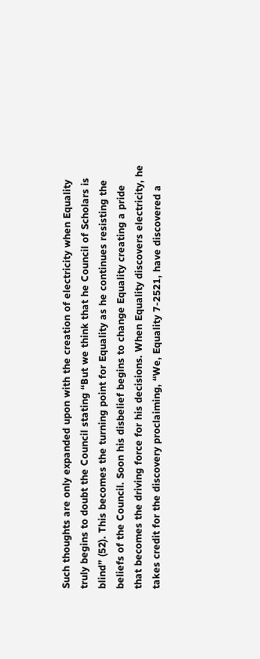Such thoughts are only expanded upon with the creation of electricity when Equality truly begins to doubt the Council stating “But we think that he Council of Scholars is blind” (52). This becomes the turning point for Equality as he continues resisting the beliefs of the Council. Soon his disbelief begins to change Equality creating a pride that becomes the driving force for his decisions. When Equality discovers electricity, he takes credit for the discovery proclaiming, “We, Equality 7-2521, have discovered a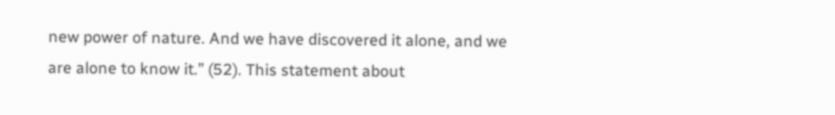new power of nature. And we have discovered it alone, and we are alone to know it.” (52). This statement about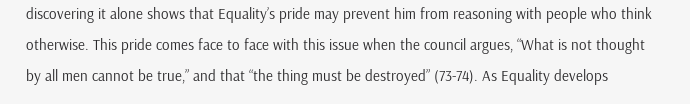discovering it alone shows that Equality’s pride may prevent him from reasoning with people who think otherwise. This pride comes face to face with this issue when the council argues, “What is not thought by all men cannot be true,” and that “the thing must be destroyed” (73-74). As Equality develops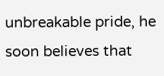unbreakable pride, he soon believes that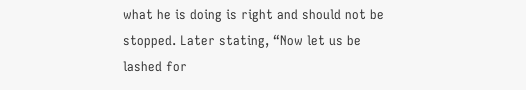what he is doing is right and should not be stopped. Later stating, “Now let us be lashed for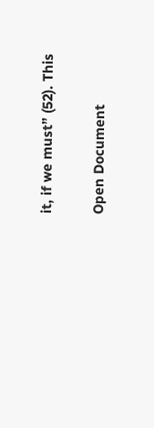it, if we must” (52). This

Open Document